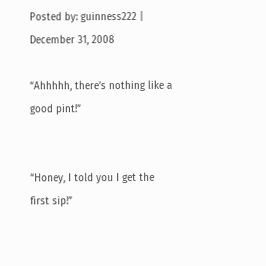Posted by: guinness222 | December 31, 2008

“Ahhhhh, there’s nothing like a good pint!”


“Honey, I told you I get the first sip!”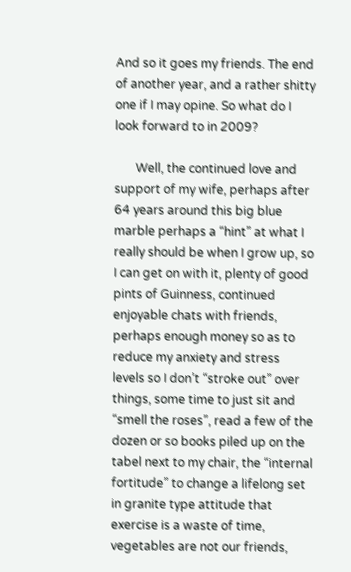And so it goes my friends. The end of another year, and a rather shitty one if I may opine. So what do I look forward to in 2009?

       Well, the continued love and support of my wife, perhaps after 64 years around this big blue marble perhaps a “hint” at what I really should be when I grow up, so I can get on with it, plenty of good pints of Guinness, continued enjoyable chats with friends, perhaps enough money so as to reduce my anxiety and stress levels so I don’t “stroke out” over things, some time to just sit and “smell the roses”, read a few of the dozen or so books piled up on the tabel next to my chair, the “internal fortitude” to change a lifelong set in granite type attitude that exercise is a waste of time, vegetables are not our friends,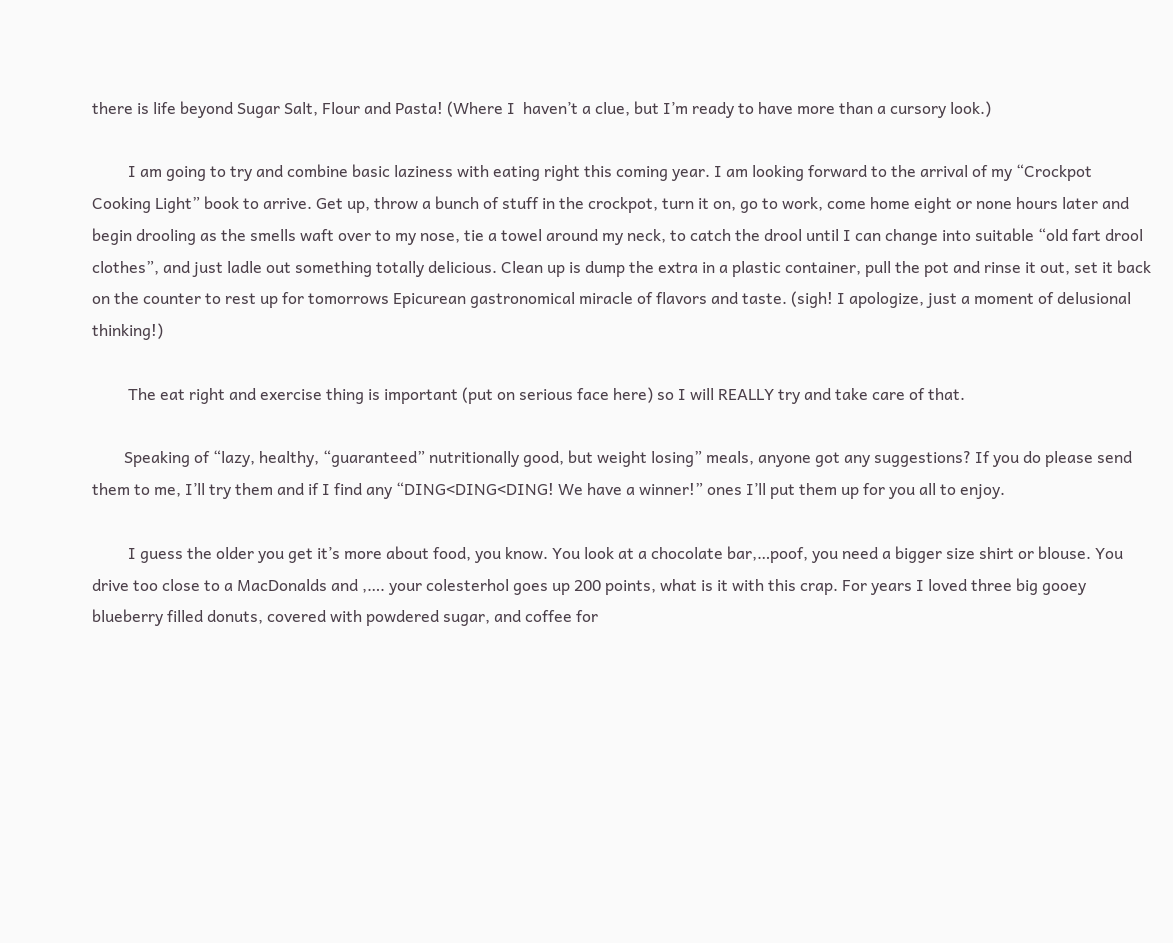there is life beyond Sugar Salt, Flour and Pasta! (Where I  haven’t a clue, but I’m ready to have more than a cursory look.)

         I am going to try and combine basic laziness with eating right this coming year. I am looking forward to the arrival of my “Crockpot Cooking Light” book to arrive. Get up, throw a bunch of stuff in the crockpot, turn it on, go to work, come home eight or none hours later and begin drooling as the smells waft over to my nose, tie a towel around my neck, to catch the drool until I can change into suitable “old fart drool clothes”, and just ladle out something totally delicious. Clean up is dump the extra in a plastic container, pull the pot and rinse it out, set it back on the counter to rest up for tomorrows Epicurean gastronomical miracle of flavors and taste. (sigh! I apologize, just a moment of delusional thinking!)

         The eat right and exercise thing is important (put on serious face here) so I will REALLY try and take care of that.

        Speaking of “lazy, healthy, “guaranteed” nutritionally good, but weight losing” meals, anyone got any suggestions? If you do please send them to me, I’ll try them and if I find any “DING<DING<DING! We have a winner!” ones I’ll put them up for you all to enjoy.

         I guess the older you get it’s more about food, you know. You look at a chocolate bar,…poof, you need a bigger size shirt or blouse. You drive too close to a MacDonalds and ,…. your colesterhol goes up 200 points, what is it with this crap. For years I loved three big gooey blueberry filled donuts, covered with powdered sugar, and coffee for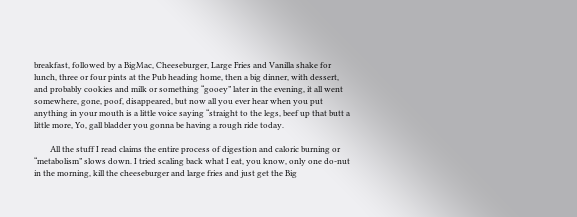breakfast, followed by a BigMac, Cheeseburger, Large Fries and Vanilla shake for lunch, three or four pints at the Pub heading home, then a big dinner, with dessert, and probably cookies and milk or something “gooey” later in the evening, it all went somewhere, gone, poof, disappeared, but now all you ever hear when you put anything in your mouth is a little voice saying “straight to the legs, beef up that butt a little more, Yo, gall bladder you gonna be having a rough ride today.

        All the stuff I read claims the entire process of digestion and caloric burning or “metabolism” slows down. I tried scaling back what I eat, you know, only one do-nut in the morning, kill the cheeseburger and large fries and just get the Big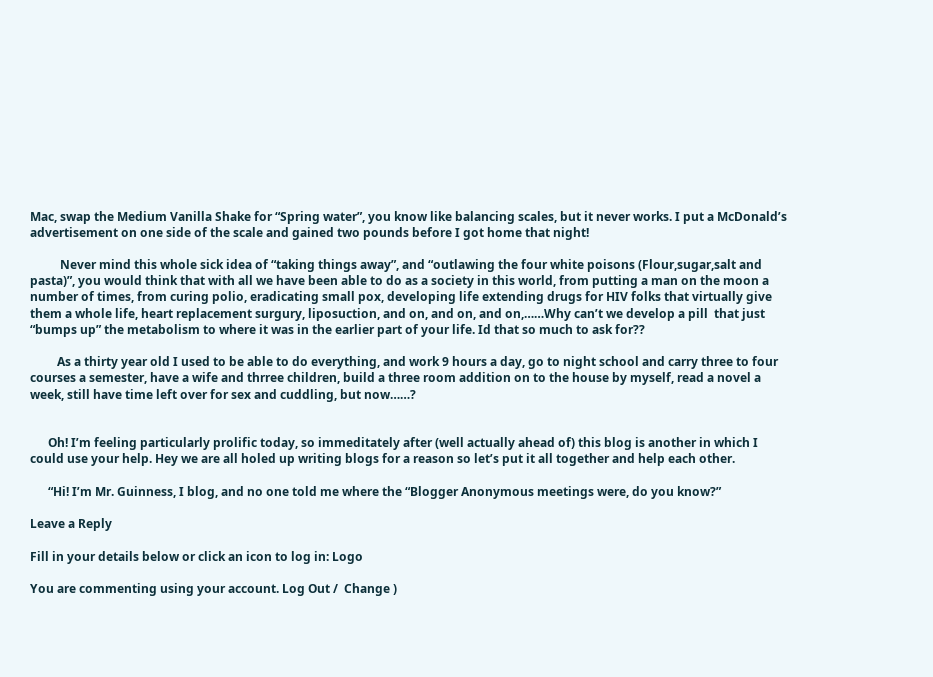Mac, swap the Medium Vanilla Shake for “Spring water”, you know like balancing scales, but it never works. I put a McDonald’s advertisement on one side of the scale and gained two pounds before I got home that night!

          Never mind this whole sick idea of “taking things away”, and “outlawing the four white poisons (Flour,sugar,salt and pasta)”, you would think that with all we have been able to do as a society in this world, from putting a man on the moon a number of times, from curing polio, eradicating small pox, developing life extending drugs for HIV folks that virtually give them a whole life, heart replacement surgury, liposuction, and on, and on, and on,……Why can’t we develop a pill  that just “bumps up” the metabolism to where it was in the earlier part of your life. Id that so much to ask for??

         As a thirty year old I used to be able to do everything, and work 9 hours a day, go to night school and carry three to four courses a semester, have a wife and thrree children, build a three room addition on to the house by myself, read a novel a week, still have time left over for sex and cuddling, but now……?


      Oh! I’m feeling particularly prolific today, so immeditately after (well actually ahead of) this blog is another in which I could use your help. Hey we are all holed up writing blogs for a reason so let’s put it all together and help each other.

      “Hi! I’m Mr. Guinness, I blog, and no one told me where the “Blogger Anonymous meetings were, do you know?”

Leave a Reply

Fill in your details below or click an icon to log in: Logo

You are commenting using your account. Log Out /  Change )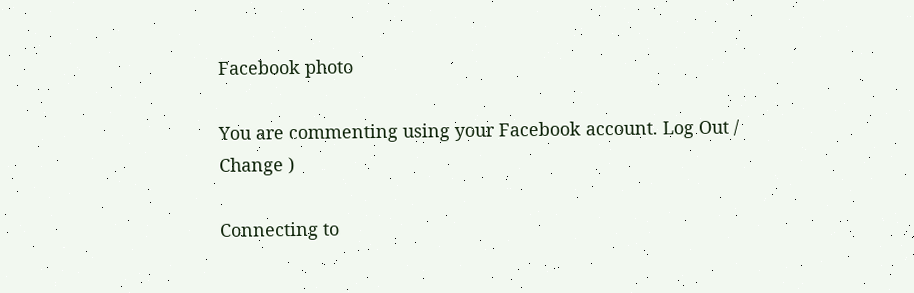Facebook photo

You are commenting using your Facebook account. Log Out /  Change )

Connecting to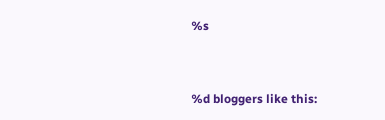%s


%d bloggers like this: